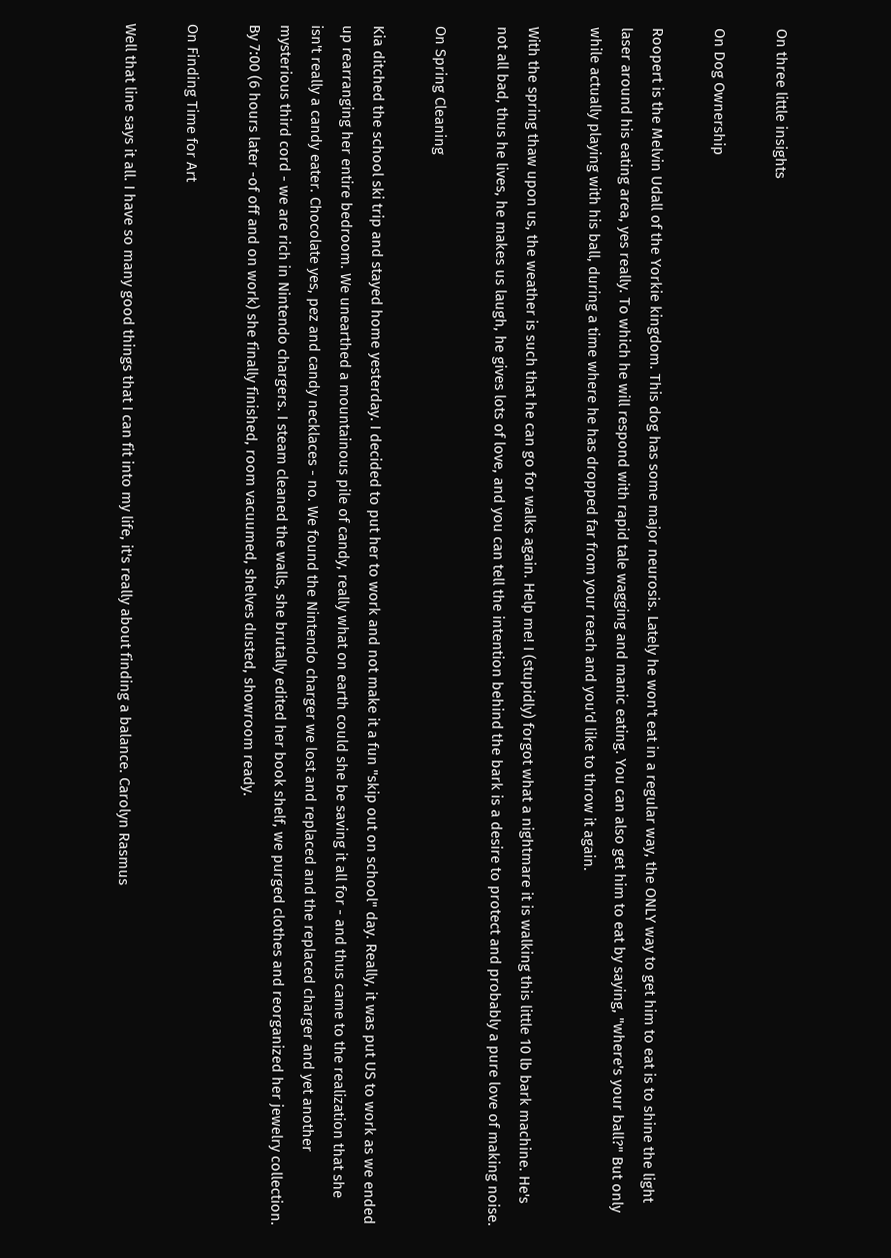On three little insights

On Dog Ownership

Roopert is the Melvin Udall of the Yorkie kingdom. This dog has some major neurosis. Lately he won't eat in a regular way, the ONLY way to get him to eat is to shine the light laser around his eating area, yes really. To which he will respond with rapid tale wagging and manic eating. You can also get him to eat by saying, "where's your ball?" But only while actually playing with his ball, during a time where he has dropped far from your reach and you'd like to throw it again.

With the spring thaw upon us, the weather is such that he can go for walks again. Help me! I (stupidly) forgot what a nightmare it is walking this little 10 lb bark machine. He's not all bad, thus he lives, he makes us laugh, he gives lots of love, and you can tell the intention behind the bark is a desire to protect and probably a pure love of making noise.

On Spring Cleaning

Kia ditched the school ski trip and stayed home yesterday. I decided to put her to work and not make it a fun "skip out on school" day. Really, it was put US to work as we ended up rearranging her entire bedroom. We unearthed a mountainous pile of candy, really what on earth could she be saving it all for - and thus came to the realization that she isn't really a candy eater. Chocolate yes, pez and candy necklaces - no. We found the Nintendo charger we lost and replaced and the replaced charger and yet another mysterious third cord - we are rich in Nintendo chargers. I steam cleaned the walls, she brutally edited her book shelf, we purged clothes and reorganized her jewelry collection. By 7:00 (6 hours later -of off and on work) she finally finished, room vacuumed, shelves dusted, showroom ready.

On Finding Time for Art

Well that line says it all. I have so many good things that I can fit into my life, it's really about finding a balance. Carolyn Rasmus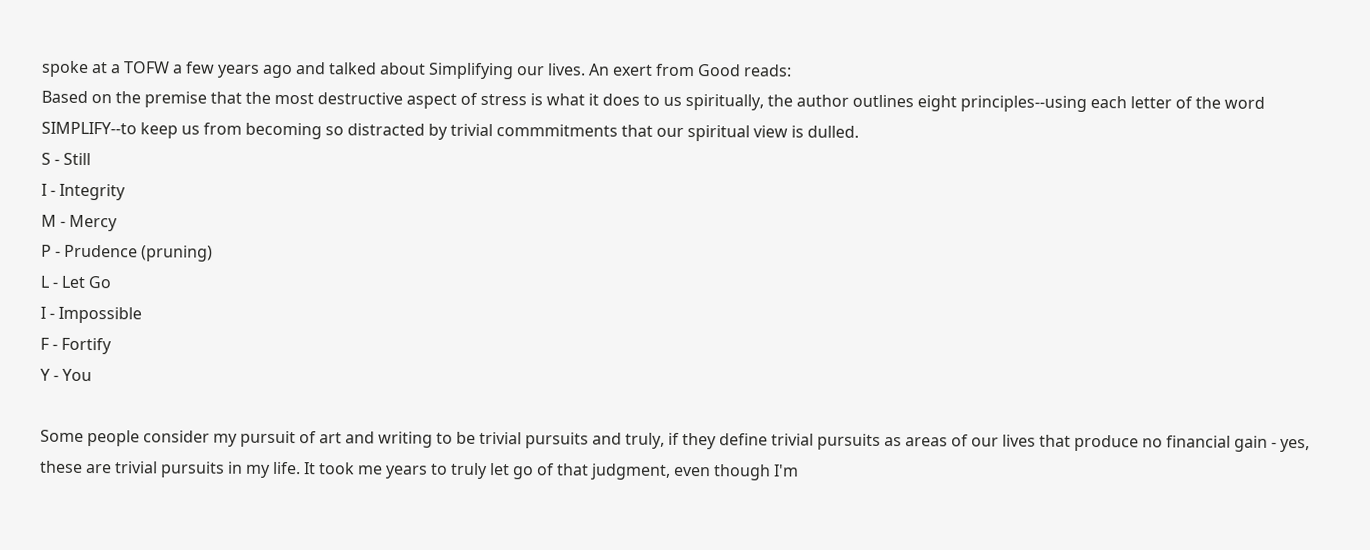spoke at a TOFW a few years ago and talked about Simplifying our lives. An exert from Good reads:
Based on the premise that the most destructive aspect of stress is what it does to us spiritually, the author outlines eight principles--using each letter of the word SIMPLIFY--to keep us from becoming so distracted by trivial commmitments that our spiritual view is dulled.
S - Still
I - Integrity
M - Mercy
P - Prudence (pruning)
L - Let Go
I - Impossible
F - Fortify
Y - You

Some people consider my pursuit of art and writing to be trivial pursuits and truly, if they define trivial pursuits as areas of our lives that produce no financial gain - yes, these are trivial pursuits in my life. It took me years to truly let go of that judgment, even though I'm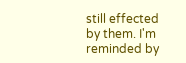still effected by them. I'm reminded by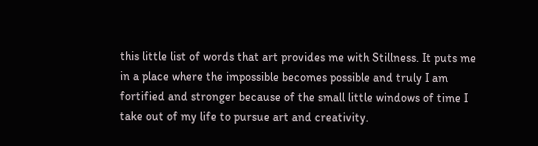this little list of words that art provides me with Stillness. It puts me in a place where the impossible becomes possible and truly I am fortified and stronger because of the small little windows of time I take out of my life to pursue art and creativity.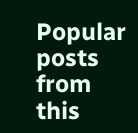Popular posts from this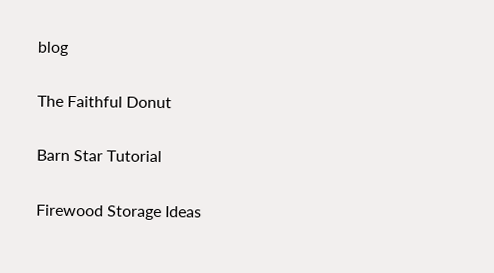blog

The Faithful Donut

Barn Star Tutorial

Firewood Storage Ideas